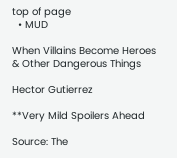top of page
  • MUD

When Villains Become Heroes & Other Dangerous Things

Hector Gutierrez

**Very Mild Spoilers Ahead

Source: The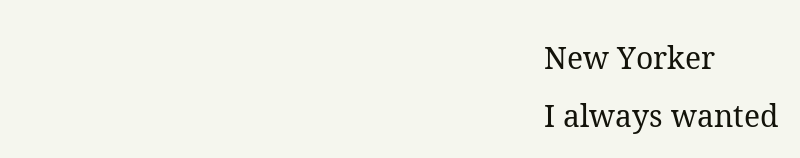New Yorker
I always wanted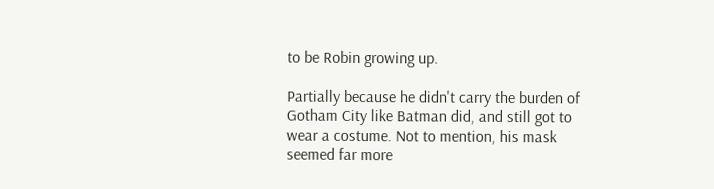to be Robin growing up.

Partially because he didn't carry the burden of Gotham City like Batman did, and still got to wear a costume. Not to mention, his mask seemed far more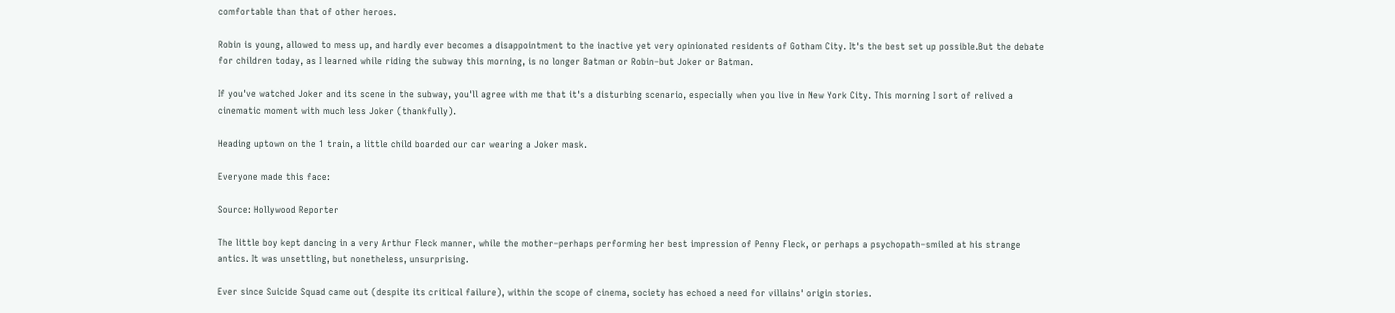comfortable than that of other heroes.

Robin is young, allowed to mess up, and hardly ever becomes a disappointment to the inactive yet very opinionated residents of Gotham City. It's the best set up possible.But the debate for children today, as I learned while riding the subway this morning, is no longer Batman or Robin–but Joker or Batman.

If you've watched Joker and its scene in the subway, you'll agree with me that it's a disturbing scenario, especially when you live in New York City. This morning I sort of relived a cinematic moment with much less Joker (thankfully).

Heading uptown on the 1 train, a little child boarded our car wearing a Joker mask.

Everyone made this face:

Source: Hollywood Reporter

The little boy kept dancing in a very Arthur Fleck manner, while the mother–perhaps performing her best impression of Penny Fleck, or perhaps a psychopath–smiled at his strange antics. It was unsettling, but nonetheless, unsurprising.

Ever since Suicide Squad came out (despite its critical failure), within the scope of cinema, society has echoed a need for villains' origin stories.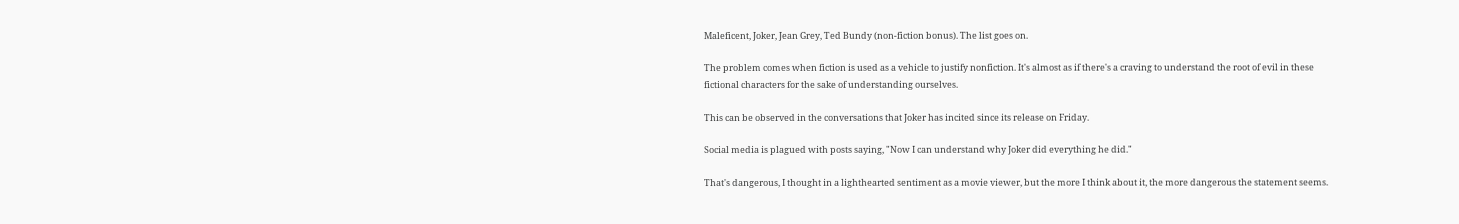Maleficent, Joker, Jean Grey, Ted Bundy (non-fiction bonus). The list goes on.

The problem comes when fiction is used as a vehicle to justify nonfiction. It's almost as if there's a craving to understand the root of evil in these fictional characters for the sake of understanding ourselves.

This can be observed in the conversations that Joker has incited since its release on Friday.

Social media is plagued with posts saying, "Now I can understand why Joker did everything he did."

That's dangerous, I thought in a lighthearted sentiment as a movie viewer, but the more I think about it, the more dangerous the statement seems.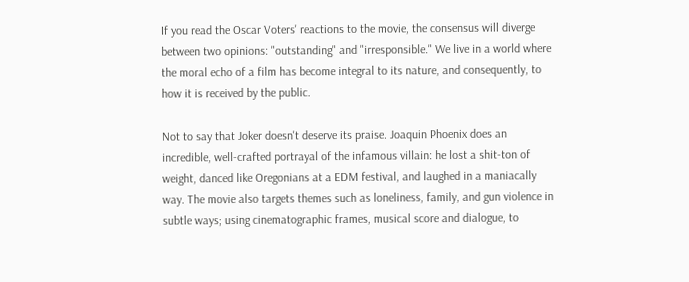If you read the Oscar Voters' reactions to the movie, the consensus will diverge between two opinions: "outstanding" and "irresponsible." We live in a world where the moral echo of a film has become integral to its nature, and consequently, to how it is received by the public.

Not to say that Joker doesn't deserve its praise. Joaquin Phoenix does an incredible, well-crafted portrayal of the infamous villain: he lost a shit-ton of weight, danced like Oregonians at a EDM festival, and laughed in a maniacally way. The movie also targets themes such as loneliness, family, and gun violence in subtle ways; using cinematographic frames, musical score and dialogue, to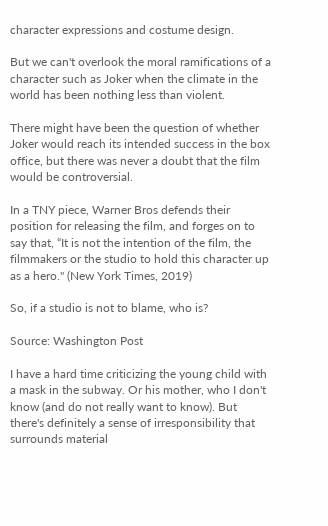character expressions and costume design.

But we can't overlook the moral ramifications of a character such as Joker when the climate in the world has been nothing less than violent.

There might have been the question of whether Joker would reach its intended success in the box office, but there was never a doubt that the film would be controversial.

In a TNY piece, Warner Bros defends their position for releasing the film, and forges on to say that, “It is not the intention of the film, the filmmakers or the studio to hold this character up as a hero." (New York Times, 2019)

So, if a studio is not to blame, who is?

Source: Washington Post

I have a hard time criticizing the young child with a mask in the subway. Or his mother, who I don't know (and do not really want to know). But there's definitely a sense of irresponsibility that surrounds material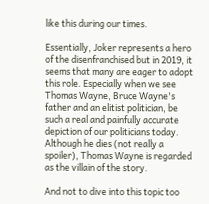like this during our times.

Essentially, Joker represents a hero of the disenfranchised but in 2019, it seems that many are eager to adopt this role. Especially when we see Thomas Wayne, Bruce Wayne's father and an elitist politician, be such a real and painfully accurate depiction of our politicians today. Although he dies (not really a spoiler), Thomas Wayne is regarded as the villain of the story.

And not to dive into this topic too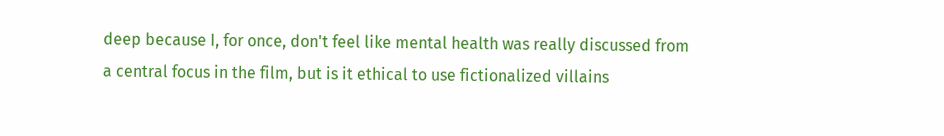deep because I, for once, don't feel like mental health was really discussed from a central focus in the film, but is it ethical to use fictionalized villains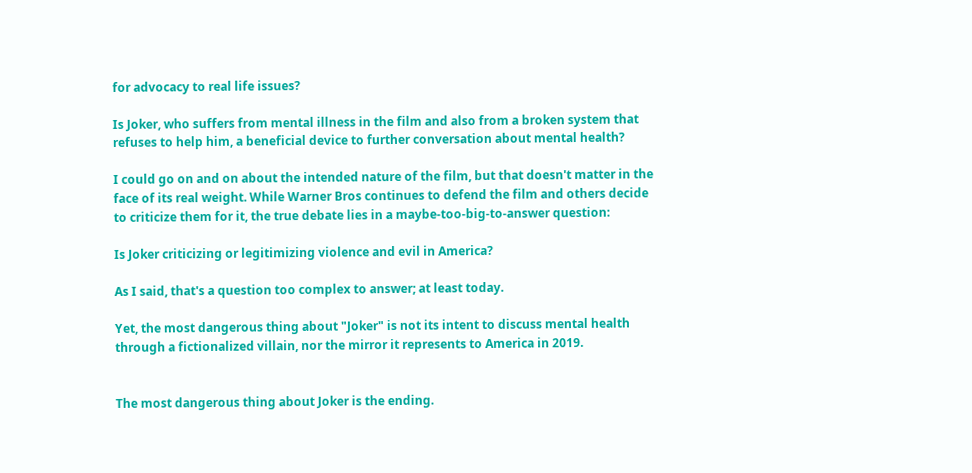for advocacy to real life issues?

Is Joker, who suffers from mental illness in the film and also from a broken system that refuses to help him, a beneficial device to further conversation about mental health?

I could go on and on about the intended nature of the film, but that doesn't matter in the face of its real weight. While Warner Bros continues to defend the film and others decide to criticize them for it, the true debate lies in a maybe-too-big-to-answer question:

Is Joker criticizing or legitimizing violence and evil in America?

As I said, that's a question too complex to answer; at least today.

Yet, the most dangerous thing about "Joker" is not its intent to discuss mental health through a fictionalized villain, nor the mirror it represents to America in 2019.


The most dangerous thing about Joker is the ending.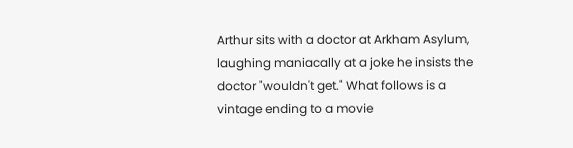Arthur sits with a doctor at Arkham Asylum, laughing maniacally at a joke he insists the doctor "wouldn't get." What follows is a vintage ending to a movie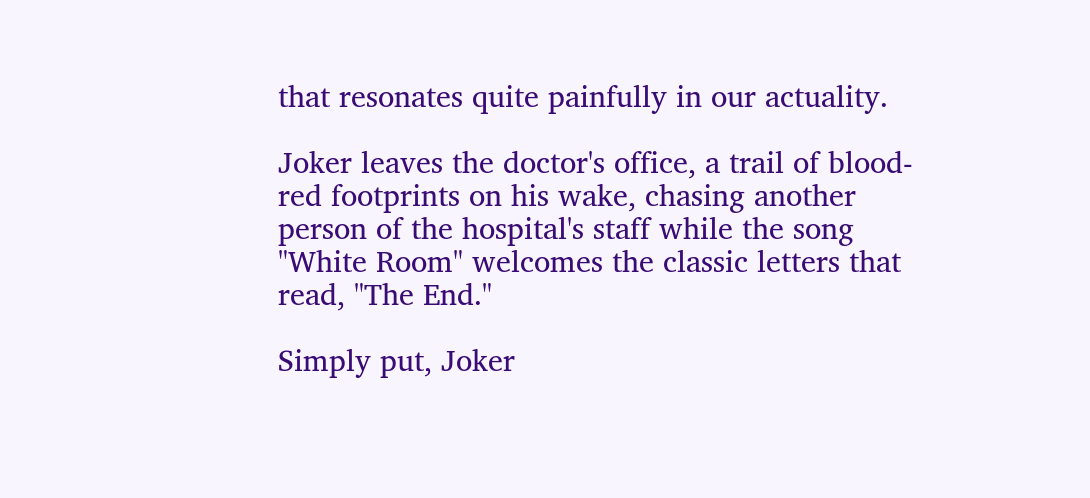that resonates quite painfully in our actuality.

Joker leaves the doctor's office, a trail of blood-red footprints on his wake, chasing another person of the hospital's staff while the song "White Room" welcomes the classic letters that read, "The End."

Simply put, Joker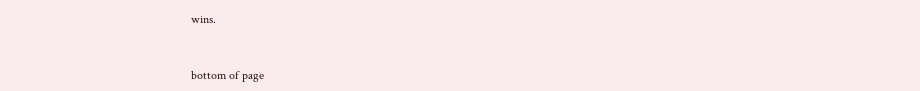wins.


bottom of page